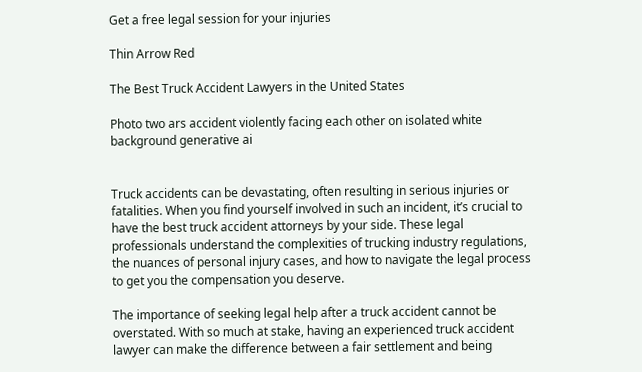Get a free legal session for your injuries

Thin Arrow Red

The Best Truck Accident Lawyers in the United States

Photo two ars accident violently facing each other on isolated white background generative ai


Truck accidents can be devastating, often resulting in serious injuries or fatalities. When you find yourself involved in such an incident, it’s crucial to have the best truck accident attorneys by your side. These legal professionals understand the complexities of trucking industry regulations, the nuances of personal injury cases, and how to navigate the legal process to get you the compensation you deserve.

The importance of seeking legal help after a truck accident cannot be overstated. With so much at stake, having an experienced truck accident lawyer can make the difference between a fair settlement and being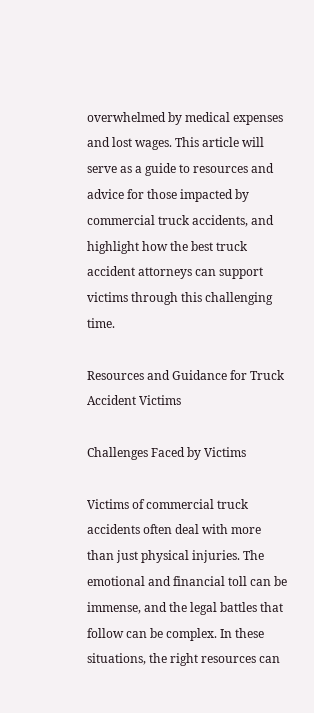overwhelmed by medical expenses and lost wages. This article will serve as a guide to resources and advice for those impacted by commercial truck accidents, and highlight how the best truck accident attorneys can support victims through this challenging time.

Resources and Guidance for Truck Accident Victims

Challenges Faced by Victims

Victims of commercial truck accidents often deal with more than just physical injuries. The emotional and financial toll can be immense, and the legal battles that follow can be complex. In these situations, the right resources can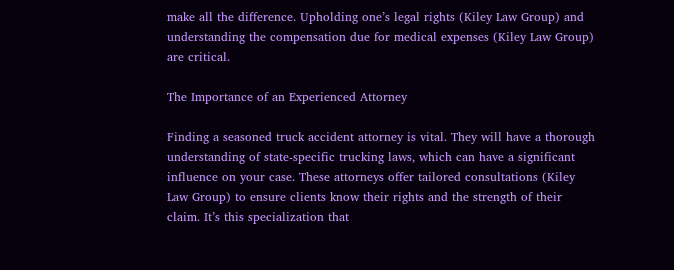make all the difference. Upholding one’s legal rights (Kiley Law Group) and understanding the compensation due for medical expenses (Kiley Law Group) are critical.

The Importance of an Experienced Attorney

Finding a seasoned truck accident attorney is vital. They will have a thorough understanding of state-specific trucking laws, which can have a significant influence on your case. These attorneys offer tailored consultations (Kiley Law Group) to ensure clients know their rights and the strength of their claim. It’s this specialization that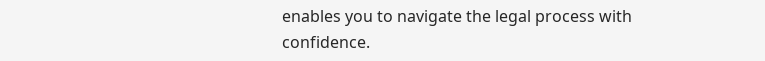enables you to navigate the legal process with confidence.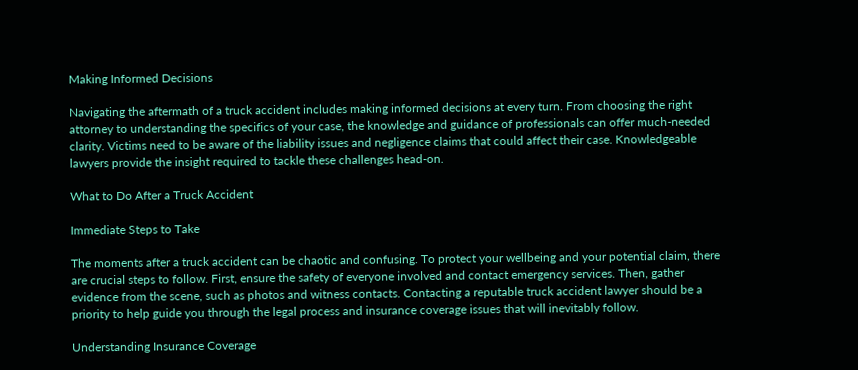Making Informed Decisions

Navigating the aftermath of a truck accident includes making informed decisions at every turn. From choosing the right attorney to understanding the specifics of your case, the knowledge and guidance of professionals can offer much-needed clarity. Victims need to be aware of the liability issues and negligence claims that could affect their case. Knowledgeable lawyers provide the insight required to tackle these challenges head-on.

What to Do After a Truck Accident

Immediate Steps to Take

The moments after a truck accident can be chaotic and confusing. To protect your wellbeing and your potential claim, there are crucial steps to follow. First, ensure the safety of everyone involved and contact emergency services. Then, gather evidence from the scene, such as photos and witness contacts. Contacting a reputable truck accident lawyer should be a priority to help guide you through the legal process and insurance coverage issues that will inevitably follow.

Understanding Insurance Coverage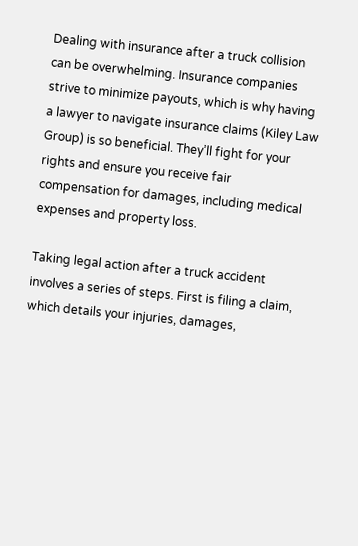Dealing with insurance after a truck collision can be overwhelming. Insurance companies strive to minimize payouts, which is why having a lawyer to navigate insurance claims (Kiley Law Group) is so beneficial. They’ll fight for your rights and ensure you receive fair compensation for damages, including medical expenses and property loss.

Taking legal action after a truck accident involves a series of steps. First is filing a claim, which details your injuries, damages,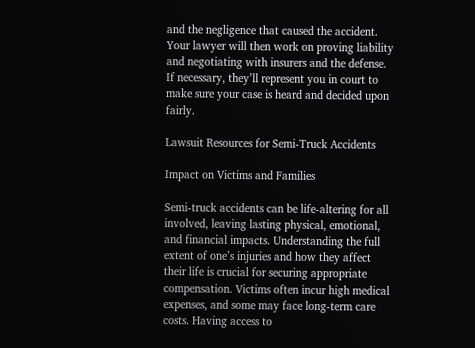and the negligence that caused the accident. Your lawyer will then work on proving liability and negotiating with insurers and the defense. If necessary, they’ll represent you in court to make sure your case is heard and decided upon fairly.

Lawsuit Resources for Semi-Truck Accidents

Impact on Victims and Families

Semi-truck accidents can be life-altering for all involved, leaving lasting physical, emotional, and financial impacts. Understanding the full extent of one’s injuries and how they affect their life is crucial for securing appropriate compensation. Victims often incur high medical expenses, and some may face long-term care costs. Having access to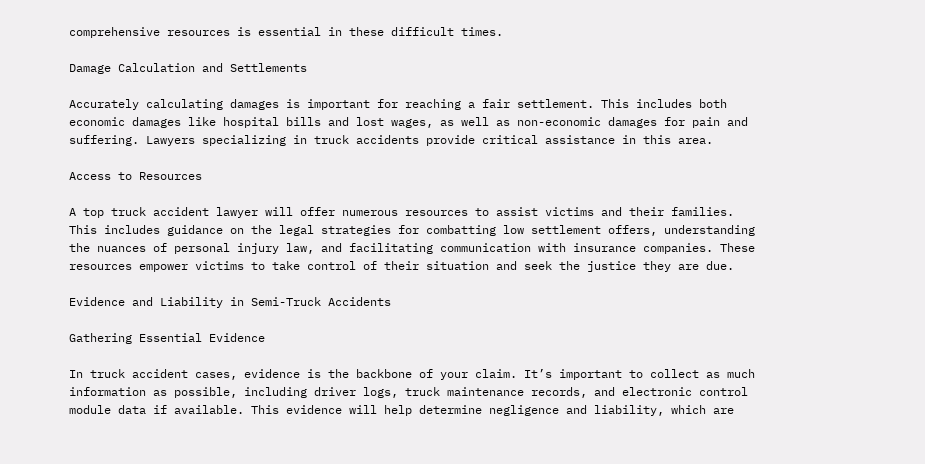comprehensive resources is essential in these difficult times.

Damage Calculation and Settlements

Accurately calculating damages is important for reaching a fair settlement. This includes both economic damages like hospital bills and lost wages, as well as non-economic damages for pain and suffering. Lawyers specializing in truck accidents provide critical assistance in this area.

Access to Resources

A top truck accident lawyer will offer numerous resources to assist victims and their families. This includes guidance on the legal strategies for combatting low settlement offers, understanding the nuances of personal injury law, and facilitating communication with insurance companies. These resources empower victims to take control of their situation and seek the justice they are due.

Evidence and Liability in Semi-Truck Accidents

Gathering Essential Evidence

In truck accident cases, evidence is the backbone of your claim. It’s important to collect as much information as possible, including driver logs, truck maintenance records, and electronic control module data if available. This evidence will help determine negligence and liability, which are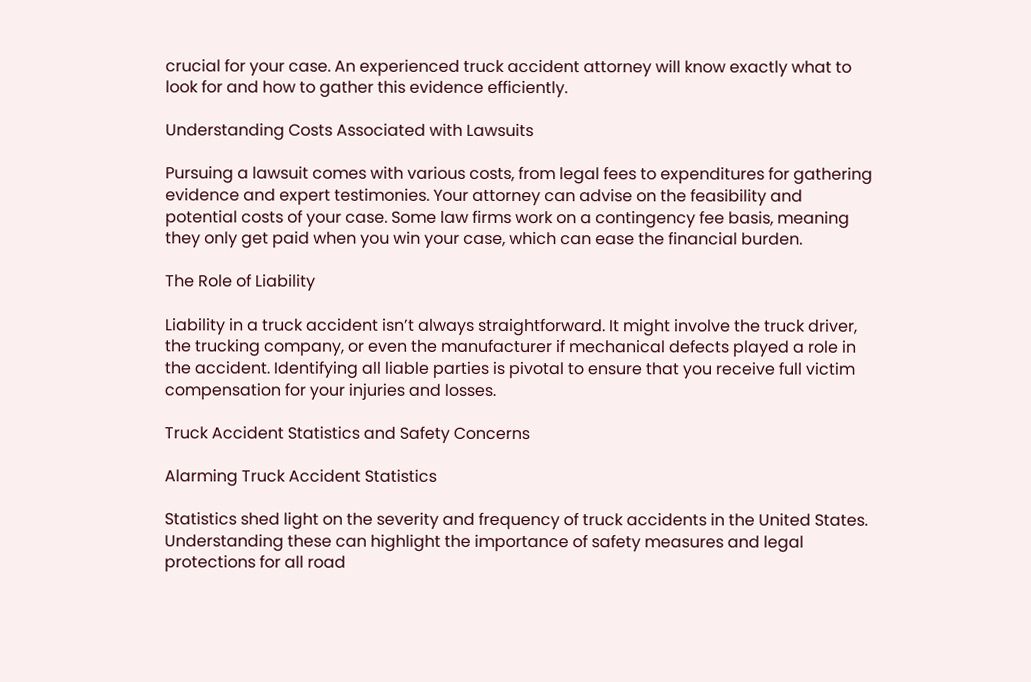crucial for your case. An experienced truck accident attorney will know exactly what to look for and how to gather this evidence efficiently.

Understanding Costs Associated with Lawsuits

Pursuing a lawsuit comes with various costs, from legal fees to expenditures for gathering evidence and expert testimonies. Your attorney can advise on the feasibility and potential costs of your case. Some law firms work on a contingency fee basis, meaning they only get paid when you win your case, which can ease the financial burden.

The Role of Liability

Liability in a truck accident isn’t always straightforward. It might involve the truck driver, the trucking company, or even the manufacturer if mechanical defects played a role in the accident. Identifying all liable parties is pivotal to ensure that you receive full victim compensation for your injuries and losses.

Truck Accident Statistics and Safety Concerns

Alarming Truck Accident Statistics

Statistics shed light on the severity and frequency of truck accidents in the United States. Understanding these can highlight the importance of safety measures and legal protections for all road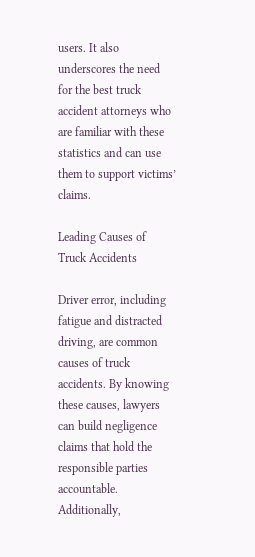users. It also underscores the need for the best truck accident attorneys who are familiar with these statistics and can use them to support victims’ claims.

Leading Causes of Truck Accidents

Driver error, including fatigue and distracted driving, are common causes of truck accidents. By knowing these causes, lawyers can build negligence claims that hold the responsible parties accountable. Additionally,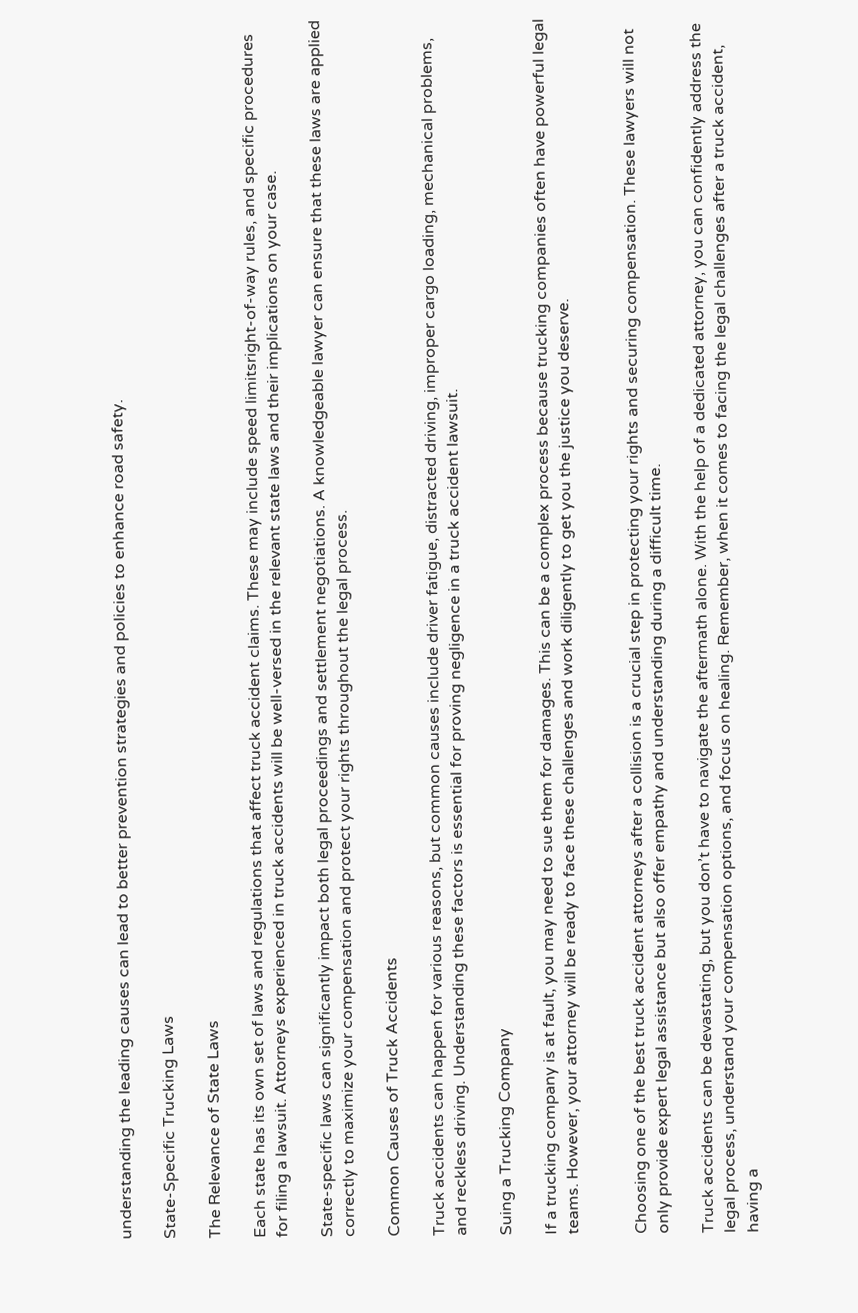understanding the leading causes can lead to better prevention strategies and policies to enhance road safety.

State-Specific Trucking Laws

The Relevance of State Laws

Each state has its own set of laws and regulations that affect truck accident claims. These may include speed limitsright-of-way rules, and specific procedures for filing a lawsuit. Attorneys experienced in truck accidents will be well-versed in the relevant state laws and their implications on your case.

State-specific laws can significantly impact both legal proceedings and settlement negotiations. A knowledgeable lawyer can ensure that these laws are applied correctly to maximize your compensation and protect your rights throughout the legal process.

Common Causes of Truck Accidents

Truck accidents can happen for various reasons, but common causes include driver fatigue, distracted driving, improper cargo loading, mechanical problems, and reckless driving. Understanding these factors is essential for proving negligence in a truck accident lawsuit.

Suing a Trucking Company

If a trucking company is at fault, you may need to sue them for damages. This can be a complex process because trucking companies often have powerful legal teams. However, your attorney will be ready to face these challenges and work diligently to get you the justice you deserve.


Choosing one of the best truck accident attorneys after a collision is a crucial step in protecting your rights and securing compensation. These lawyers will not only provide expert legal assistance but also offer empathy and understanding during a difficult time.

Truck accidents can be devastating, but you don’t have to navigate the aftermath alone. With the help of a dedicated attorney, you can confidently address the legal process, understand your compensation options, and focus on healing. Remember, when it comes to facing the legal challenges after a truck accident, having a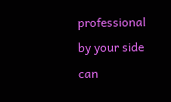professional by your side can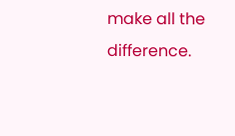make all the difference.